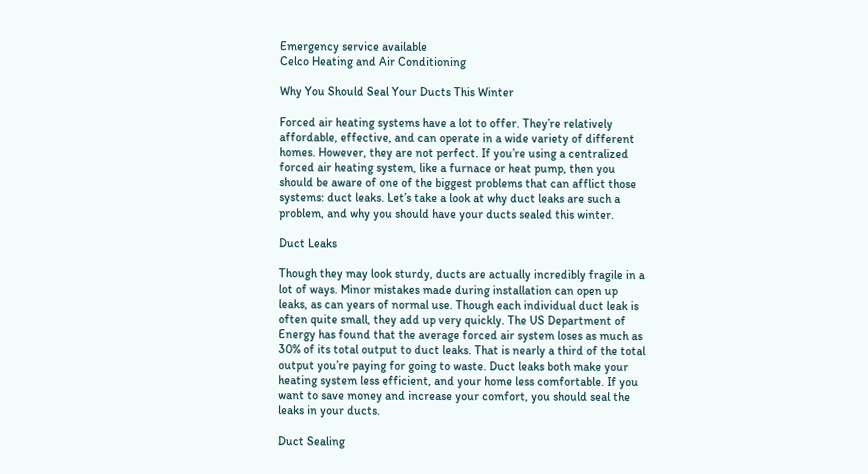Emergency service available
Celco Heating and Air Conditioning

Why You Should Seal Your Ducts This Winter

Forced air heating systems have a lot to offer. They’re relatively affordable, effective, and can operate in a wide variety of different homes. However, they are not perfect. If you’re using a centralized forced air heating system, like a furnace or heat pump, then you should be aware of one of the biggest problems that can afflict those systems: duct leaks. Let’s take a look at why duct leaks are such a problem, and why you should have your ducts sealed this winter.

Duct Leaks

Though they may look sturdy, ducts are actually incredibly fragile in a lot of ways. Minor mistakes made during installation can open up leaks, as can years of normal use. Though each individual duct leak is often quite small, they add up very quickly. The US Department of Energy has found that the average forced air system loses as much as 30% of its total output to duct leaks. That is nearly a third of the total output you’re paying for going to waste. Duct leaks both make your heating system less efficient, and your home less comfortable. If you want to save money and increase your comfort, you should seal the leaks in your ducts.

Duct Sealing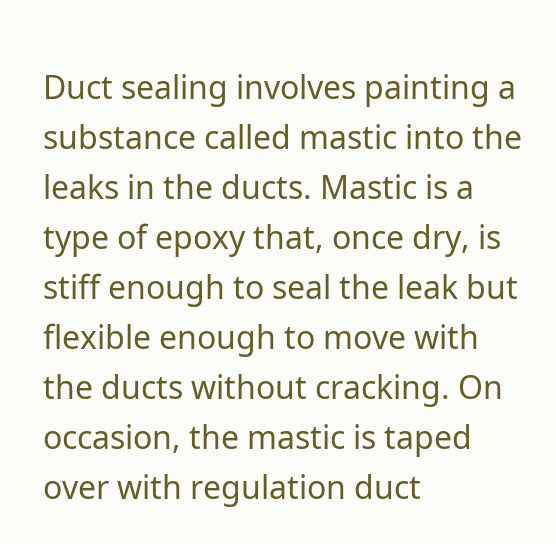Duct sealing involves painting a substance called mastic into the leaks in the ducts. Mastic is a type of epoxy that, once dry, is stiff enough to seal the leak but flexible enough to move with the ducts without cracking. On occasion, the mastic is taped over with regulation duct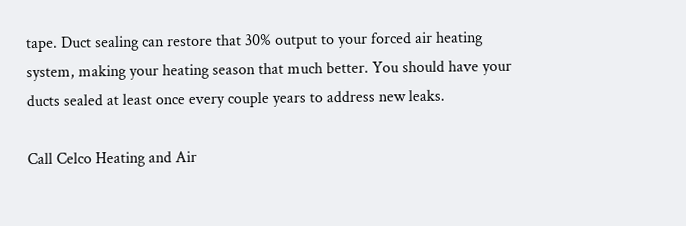tape. Duct sealing can restore that 30% output to your forced air heating system, making your heating season that much better. You should have your ducts sealed at least once every couple years to address new leaks.

Call Celco Heating and Air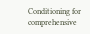Conditioning for comprehensive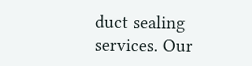duct sealing services. Our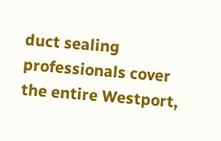duct sealing professionals cover the entire Westport,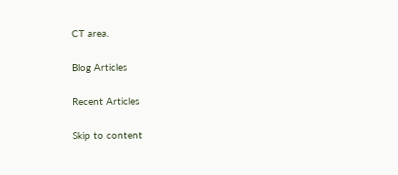CT area.

Blog Articles

Recent Articles

Skip to content